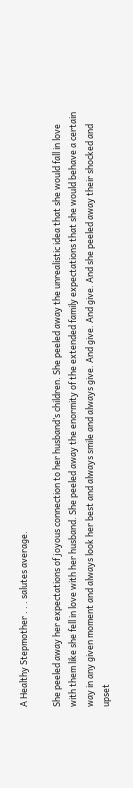A Healthy Stepmother . . . salutes average.

She peeled away her expectations of joyous connection to her husband’s children. She peeled away the unrealistic idea that she would fall in love with them like she fell in love with her husband. She peeled away the enormity of the extended family expectations that she would behave a certain way in any given moment and always look her best and always smile and always give. And give. And give. And she peeled away their shocked and upset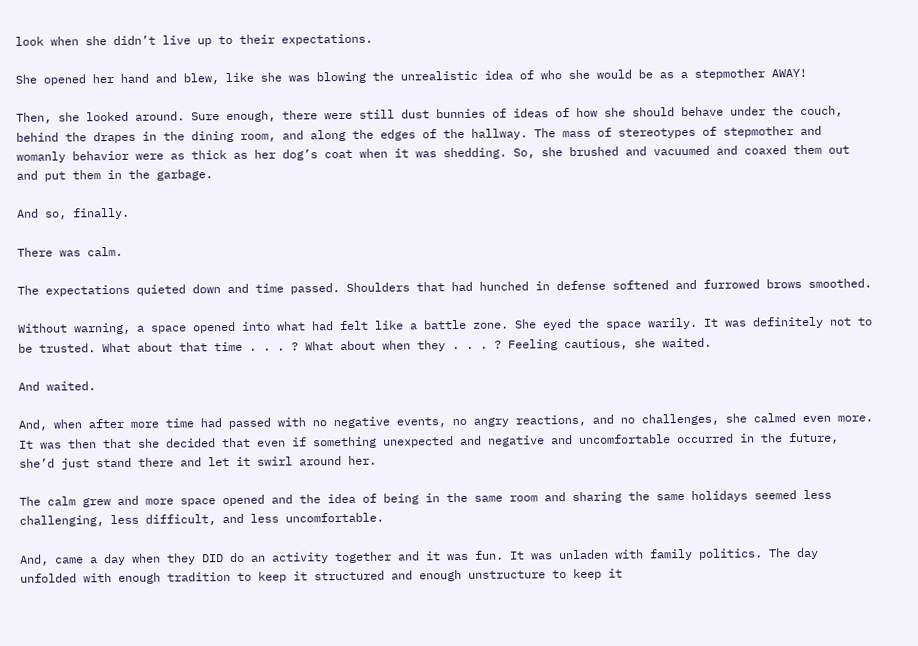look when she didn’t live up to their expectations.

She opened her hand and blew, like she was blowing the unrealistic idea of who she would be as a stepmother AWAY!

Then, she looked around. Sure enough, there were still dust bunnies of ideas of how she should behave under the couch, behind the drapes in the dining room, and along the edges of the hallway. The mass of stereotypes of stepmother and womanly behavior were as thick as her dog’s coat when it was shedding. So, she brushed and vacuumed and coaxed them out and put them in the garbage.

And so, finally.

There was calm.

The expectations quieted down and time passed. Shoulders that had hunched in defense softened and furrowed brows smoothed.

Without warning, a space opened into what had felt like a battle zone. She eyed the space warily. It was definitely not to be trusted. What about that time . . . ? What about when they . . . ? Feeling cautious, she waited.

And waited.

And, when after more time had passed with no negative events, no angry reactions, and no challenges, she calmed even more. It was then that she decided that even if something unexpected and negative and uncomfortable occurred in the future, she’d just stand there and let it swirl around her.

The calm grew and more space opened and the idea of being in the same room and sharing the same holidays seemed less challenging, less difficult, and less uncomfortable.

And, came a day when they DID do an activity together and it was fun. It was unladen with family politics. The day unfolded with enough tradition to keep it structured and enough unstructure to keep it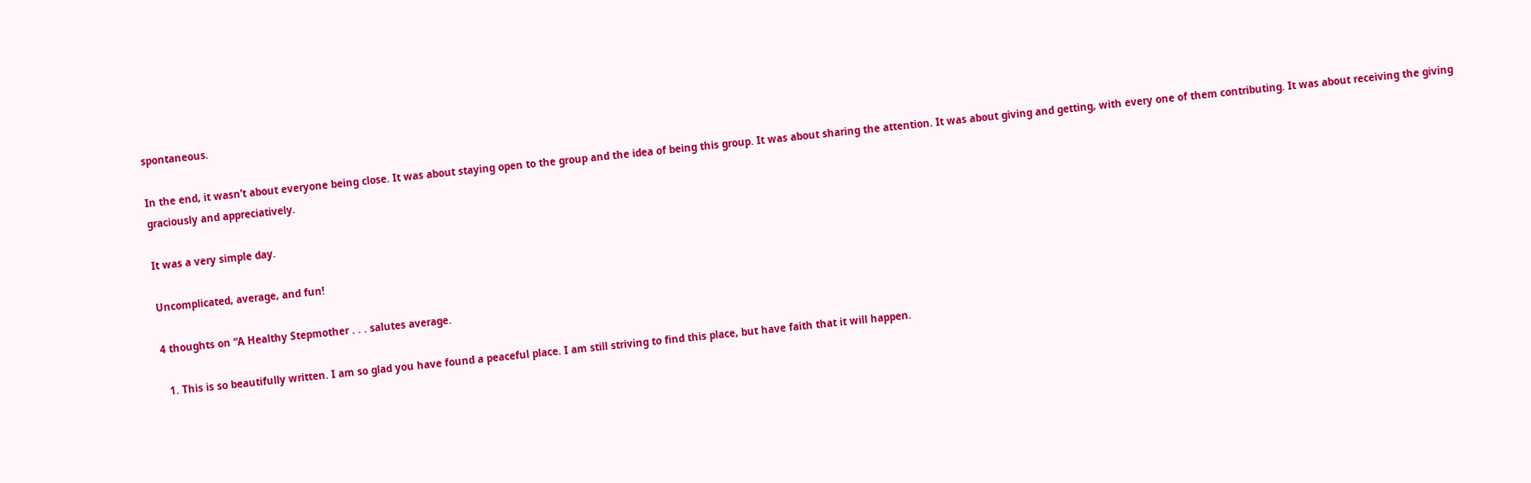spontaneous.

In the end, it wasn’t about everyone being close. It was about staying open to the group and the idea of being this group. It was about sharing the attention. It was about giving and getting, with every one of them contributing. It was about receiving the giving graciously and appreciatively.

It was a very simple day.

Uncomplicated, average, and fun!

4 thoughts on “A Healthy Stepmother . . . salutes average.

  1. This is so beautifully written. I am so glad you have found a peaceful place. I am still striving to find this place, but have faith that it will happen.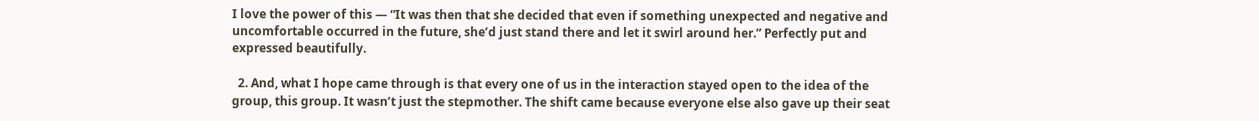I love the power of this — “It was then that she decided that even if something unexpected and negative and uncomfortable occurred in the future, she’d just stand there and let it swirl around her.” Perfectly put and expressed beautifully.

  2. And, what I hope came through is that every one of us in the interaction stayed open to the idea of the group, this group. It wasn’t just the stepmother. The shift came because everyone else also gave up their seat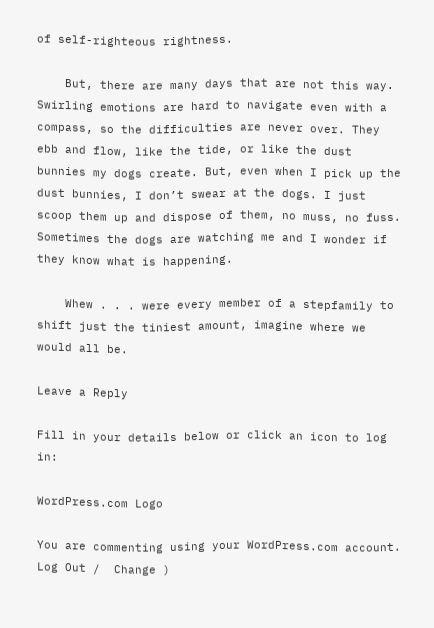of self-righteous rightness.

    But, there are many days that are not this way. Swirling emotions are hard to navigate even with a compass, so the difficulties are never over. They ebb and flow, like the tide, or like the dust bunnies my dogs create. But, even when I pick up the dust bunnies, I don’t swear at the dogs. I just scoop them up and dispose of them, no muss, no fuss. Sometimes the dogs are watching me and I wonder if they know what is happening.

    Whew . . . were every member of a stepfamily to shift just the tiniest amount, imagine where we would all be.

Leave a Reply

Fill in your details below or click an icon to log in:

WordPress.com Logo

You are commenting using your WordPress.com account. Log Out /  Change )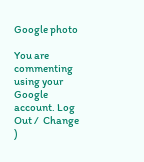Google photo

You are commenting using your Google account. Log Out /  Change )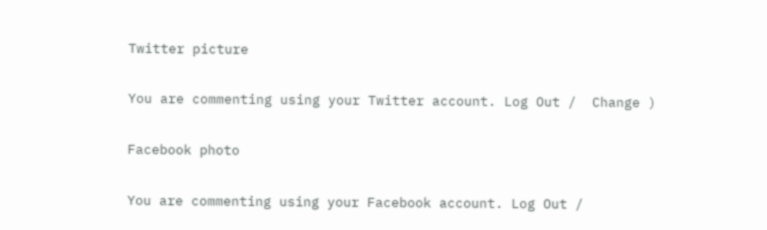Twitter picture

You are commenting using your Twitter account. Log Out /  Change )

Facebook photo

You are commenting using your Facebook account. Log Out /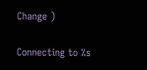Change )

Connecting to %s